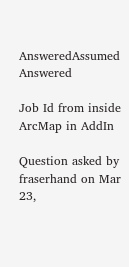AnsweredAssumed Answered

Job Id from inside ArcMap in AddIn

Question asked by fraserhand on Mar 23,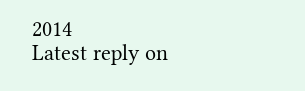2014
Latest reply on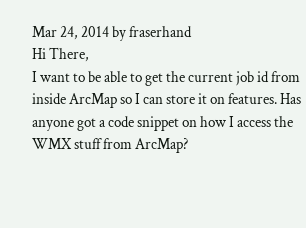Mar 24, 2014 by fraserhand
Hi There,
I want to be able to get the current job id from inside ArcMap so I can store it on features. Has anyone got a code snippet on how I access the WMX stuff from ArcMap?